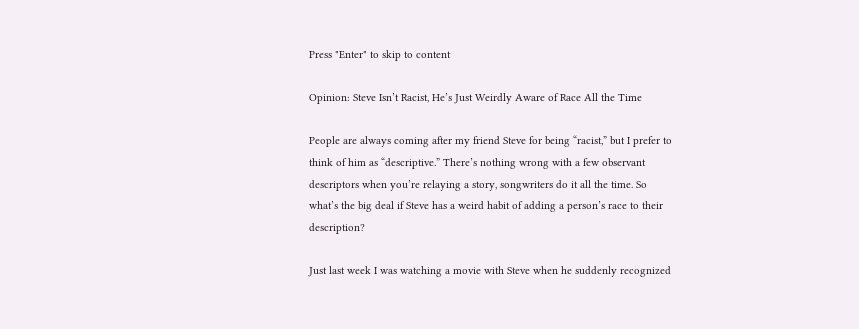Press "Enter" to skip to content

Opinion: Steve Isn’t Racist, He’s Just Weirdly Aware of Race All the Time

People are always coming after my friend Steve for being “racist,” but I prefer to think of him as “descriptive.” There’s nothing wrong with a few observant descriptors when you’re relaying a story, songwriters do it all the time. So what’s the big deal if Steve has a weird habit of adding a person’s race to their description?

Just last week I was watching a movie with Steve when he suddenly recognized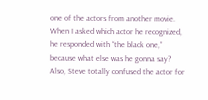one of the actors from another movie. When I asked which actor he recognized, he responded with “the black one,” because what else was he gonna say? Also, Steve totally confused the actor for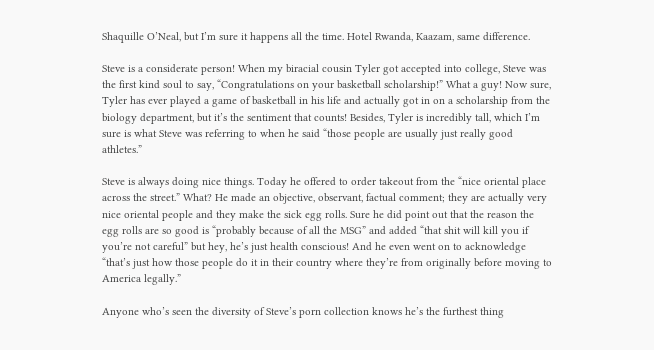Shaquille O’Neal, but I’m sure it happens all the time. Hotel Rwanda, Kaazam, same difference.

Steve is a considerate person! When my biracial cousin Tyler got accepted into college, Steve was the first kind soul to say, “Congratulations on your basketball scholarship!” What a guy! Now sure, Tyler has ever played a game of basketball in his life and actually got in on a scholarship from the biology department, but it’s the sentiment that counts! Besides, Tyler is incredibly tall, which I’m sure is what Steve was referring to when he said “those people are usually just really good athletes.”

Steve is always doing nice things. Today he offered to order takeout from the “nice oriental place across the street.” What? He made an objective, observant, factual comment; they are actually very nice oriental people and they make the sick egg rolls. Sure he did point out that the reason the egg rolls are so good is “probably because of all the MSG” and added “that shit will kill you if you’re not careful” but hey, he’s just health conscious! And he even went on to acknowledge “that’s just how those people do it in their country where they’re from originally before moving to America legally.”

Anyone who’s seen the diversity of Steve’s porn collection knows he’s the furthest thing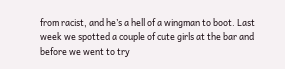from racist, and he’s a hell of a wingman to boot. Last week we spotted a couple of cute girls at the bar and before we went to try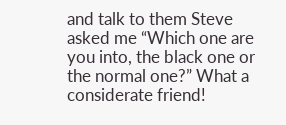and talk to them Steve asked me “Which one are you into, the black one or the normal one?” What a considerate friend!